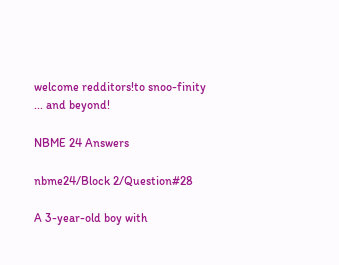welcome redditors!to snoo-finity ... and beyond!

NBME 24 Answers

nbme24/Block 2/Question#28

A 3-year-old boy with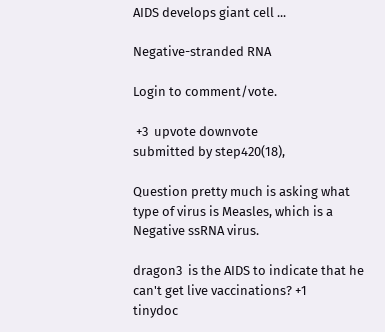AIDS develops giant cell ...

Negative-stranded RNA

Login to comment/vote.

 +3  upvote downvote
submitted by step420(18),

Question pretty much is asking what type of virus is Measles, which is a Negative ssRNA virus.

dragon3  is the AIDS to indicate that he can't get live vaccinations? +1
tinydoc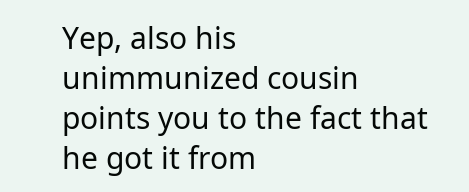Yep, also his unimmunized cousin points you to the fact that he got it from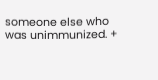someone else who was unimmunized. +